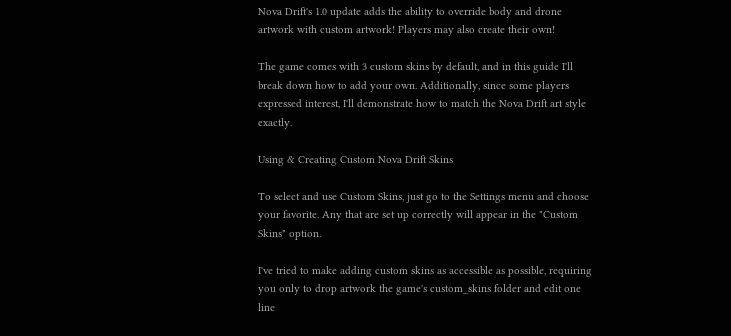Nova Drift's 1.0 update adds the ability to override body and drone artwork with custom artwork! Players may also create their own!

The game comes with 3 custom skins by default, and in this guide I'll break down how to add your own. Additionally, since some players expressed interest, I'll demonstrate how to match the Nova Drift art style exactly.

Using & Creating Custom Nova Drift Skins

To select and use Custom Skins, just go to the Settings menu and choose your favorite. Any that are set up correctly will appear in the "Custom Skins" option.

I've tried to make adding custom skins as accessible as possible, requiring you only to drop artwork the game's custom_skins folder and edit one line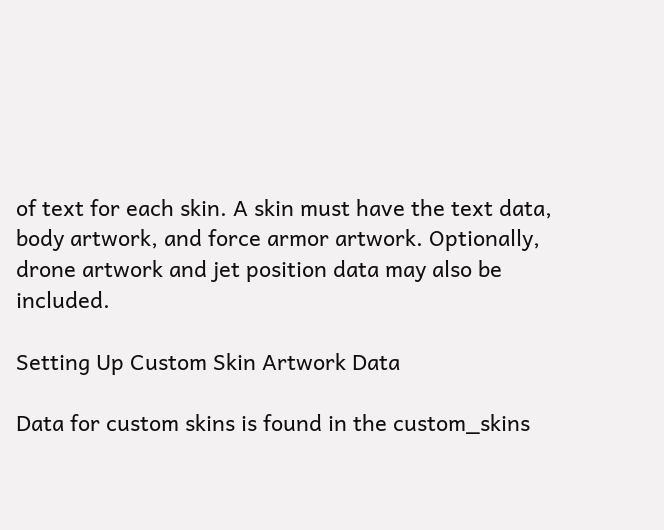of text for each skin. A skin must have the text data, body artwork, and force armor artwork. Optionally, drone artwork and jet position data may also be included.

Setting Up Custom Skin Artwork Data

Data for custom skins is found in the custom_skins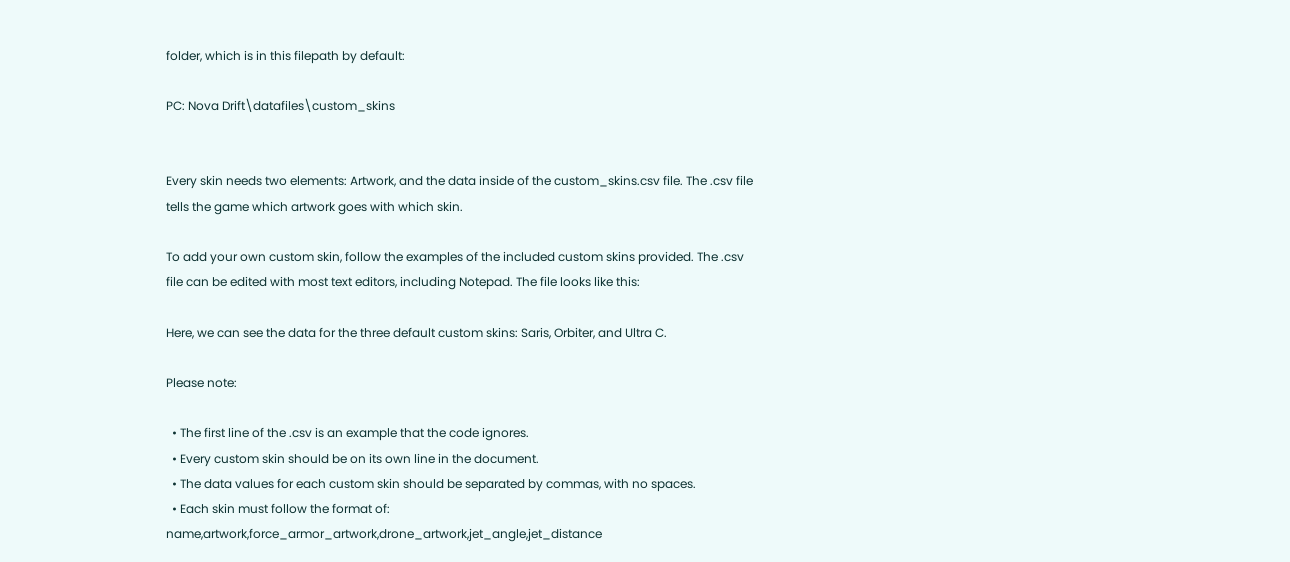folder, which is in this filepath by default:

PC: Nova Drift\datafiles\custom_skins


Every skin needs two elements: Artwork, and the data inside of the custom_skins.csv file. The .csv file tells the game which artwork goes with which skin.

To add your own custom skin, follow the examples of the included custom skins provided. The .csv file can be edited with most text editors, including Notepad. The file looks like this:

Here, we can see the data for the three default custom skins: Saris, Orbiter, and Ultra C.

Please note:

  • The first line of the .csv is an example that the code ignores.
  • Every custom skin should be on its own line in the document.
  • The data values for each custom skin should be separated by commas, with no spaces.
  • Each skin must follow the format of: name,artwork,force_armor_artwork,drone_artwork,jet_angle,jet_distance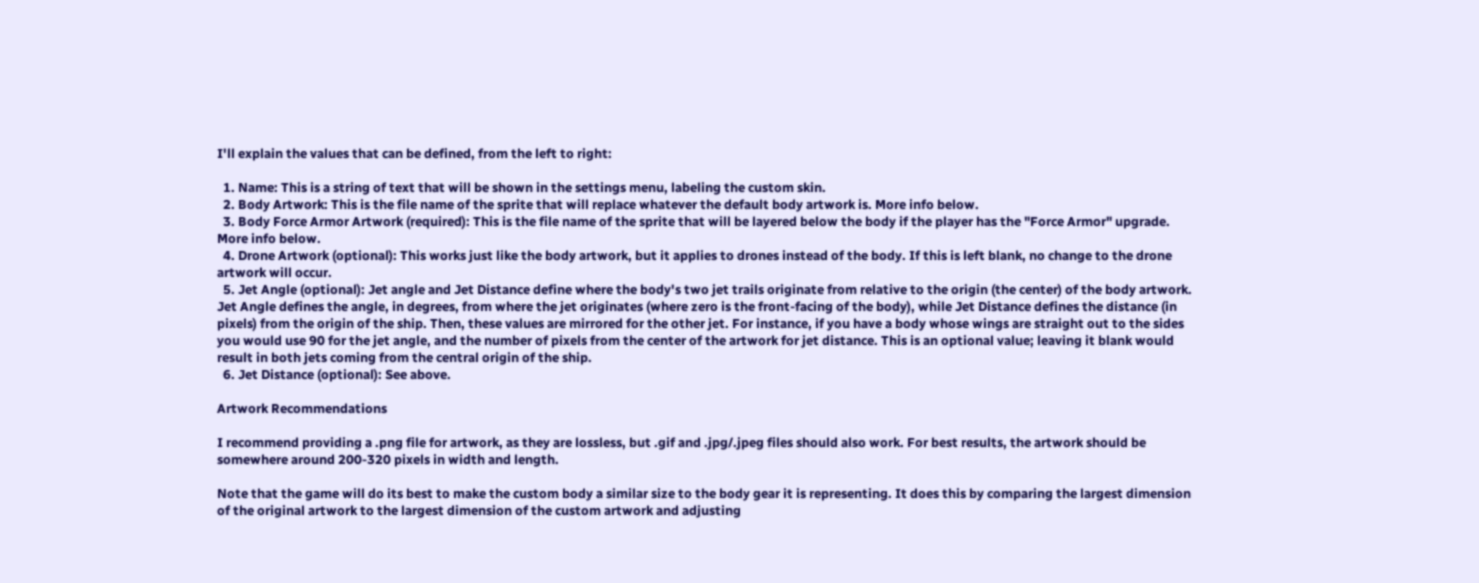I'll explain the values that can be defined, from the left to right:

  1. Name: This is a string of text that will be shown in the settings menu, labeling the custom skin.
  2. Body Artwork: This is the file name of the sprite that will replace whatever the default body artwork is. More info below.
  3. Body Force Armor Artwork (required): This is the file name of the sprite that will be layered below the body if the player has the "Force Armor" upgrade. More info below.
  4. Drone Artwork (optional): This works just like the body artwork, but it applies to drones instead of the body. If this is left blank, no change to the drone artwork will occur.
  5. Jet Angle (optional): Jet angle and Jet Distance define where the body's two jet trails originate from relative to the origin (the center) of the body artwork. Jet Angle defines the angle, in degrees, from where the jet originates (where zero is the front-facing of the body), while Jet Distance defines the distance (in pixels) from the origin of the ship. Then, these values are mirrored for the other jet. For instance, if you have a body whose wings are straight out to the sides you would use 90 for the jet angle, and the number of pixels from the center of the artwork for jet distance. This is an optional value; leaving it blank would result in both jets coming from the central origin of the ship.
  6. Jet Distance (optional): See above.

Artwork Recommendations

I recommend providing a .png file for artwork, as they are lossless, but .gif and .jpg/.jpeg files should also work. For best results, the artwork should be somewhere around 200-320 pixels in width and length.

Note that the game will do its best to make the custom body a similar size to the body gear it is representing. It does this by comparing the largest dimension of the original artwork to the largest dimension of the custom artwork and adjusting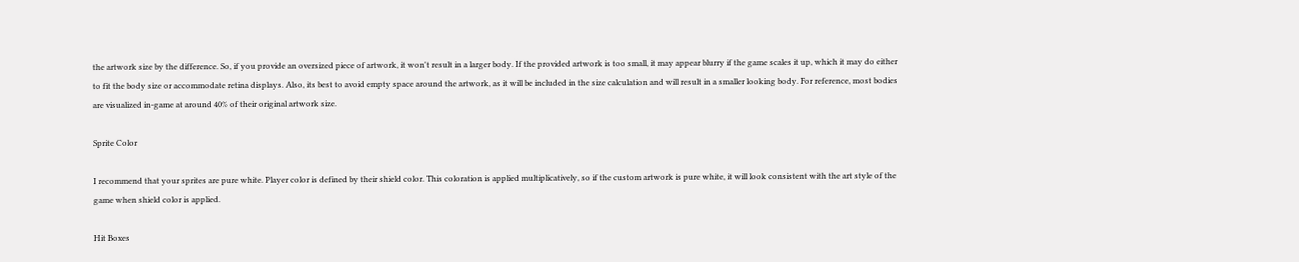the artwork size by the difference. So, if you provide an oversized piece of artwork, it won't result in a larger body. If the provided artwork is too small, it may appear blurry if the game scales it up, which it may do either to fit the body size or accommodate retina displays. Also, its best to avoid empty space around the artwork, as it will be included in the size calculation and will result in a smaller looking body. For reference, most bodies are visualized in-game at around 40% of their original artwork size.

Sprite Color

I recommend that your sprites are pure white. Player color is defined by their shield color. This coloration is applied multiplicatively, so if the custom artwork is pure white, it will look consistent with the art style of the game when shield color is applied.

Hit Boxes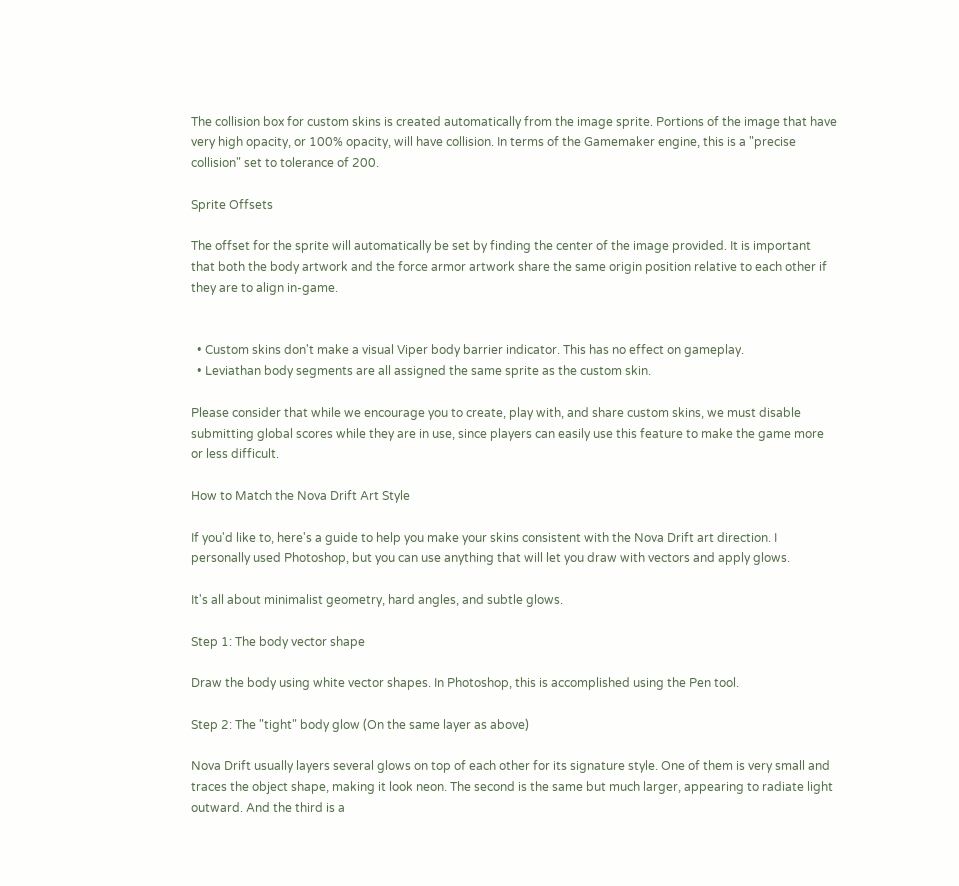The collision box for custom skins is created automatically from the image sprite. Portions of the image that have very high opacity, or 100% opacity, will have collision. In terms of the Gamemaker engine, this is a "precise collision" set to tolerance of 200.

Sprite Offsets

The offset for the sprite will automatically be set by finding the center of the image provided. It is important that both the body artwork and the force armor artwork share the same origin position relative to each other if they are to align in-game.


  • Custom skins don't make a visual Viper body barrier indicator. This has no effect on gameplay.
  • Leviathan body segments are all assigned the same sprite as the custom skin.

Please consider that while we encourage you to create, play with, and share custom skins, we must disable submitting global scores while they are in use, since players can easily use this feature to make the game more or less difficult.

How to Match the Nova Drift Art Style

If you'd like to, here's a guide to help you make your skins consistent with the Nova Drift art direction. I personally used Photoshop, but you can use anything that will let you draw with vectors and apply glows.

It's all about minimalist geometry, hard angles, and subtle glows.

Step 1: The body vector shape

Draw the body using white vector shapes. In Photoshop, this is accomplished using the Pen tool.

Step 2: The "tight" body glow (On the same layer as above)

Nova Drift usually layers several glows on top of each other for its signature style. One of them is very small and traces the object shape, making it look neon. The second is the same but much larger, appearing to radiate light outward. And the third is a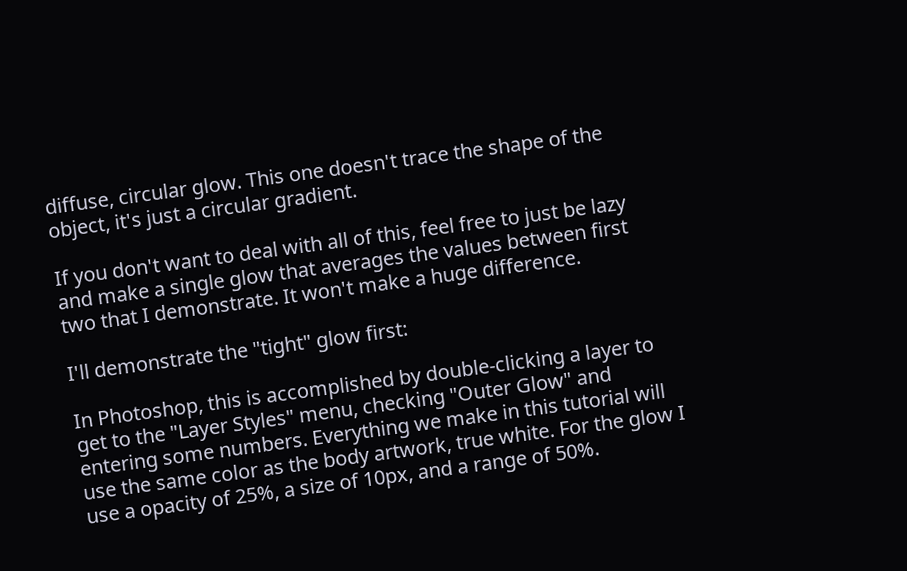diffuse, circular glow. This one doesn't trace the shape of the object, it's just a circular gradient.

If you don't want to deal with all of this, feel free to just be lazy and make a single glow that averages the values between first two that I demonstrate. It won't make a huge difference.

I'll demonstrate the "tight" glow first:

In Photoshop, this is accomplished by double-clicking a layer to get to the "Layer Styles" menu, checking "Outer Glow" and entering some numbers. Everything we make in this tutorial will use the same color as the body artwork, true white. For the glow I use a opacity of 25%, a size of 10px, and a range of 50%.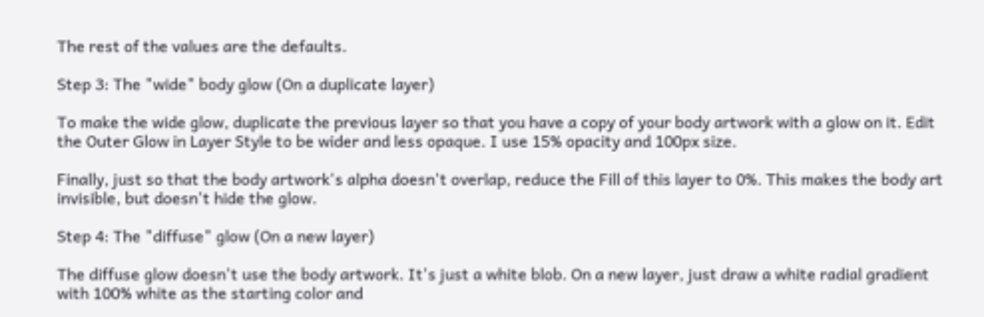The rest of the values are the defaults.

Step 3: The "wide" body glow (On a duplicate layer)

To make the wide glow, duplicate the previous layer so that you have a copy of your body artwork with a glow on it. Edit the Outer Glow in Layer Style to be wider and less opaque. I use 15% opacity and 100px size.

Finally, just so that the body artwork's alpha doesn't overlap, reduce the Fill of this layer to 0%. This makes the body art invisible, but doesn't hide the glow.

Step 4: The "diffuse" glow (On a new layer)

The diffuse glow doesn't use the body artwork. It's just a white blob. On a new layer, just draw a white radial gradient with 100% white as the starting color and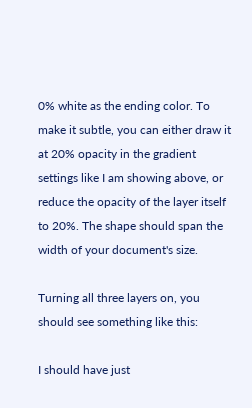0% white as the ending color. To make it subtle, you can either draw it at 20% opacity in the gradient settings like I am showing above, or reduce the opacity of the layer itself to 20%. The shape should span the width of your document's size.

Turning all three layers on, you should see something like this:

I should have just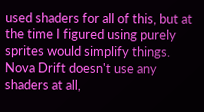used shaders for all of this, but at the time I figured using purely sprites would simplify things. Nova Drift doesn't use any shaders at all,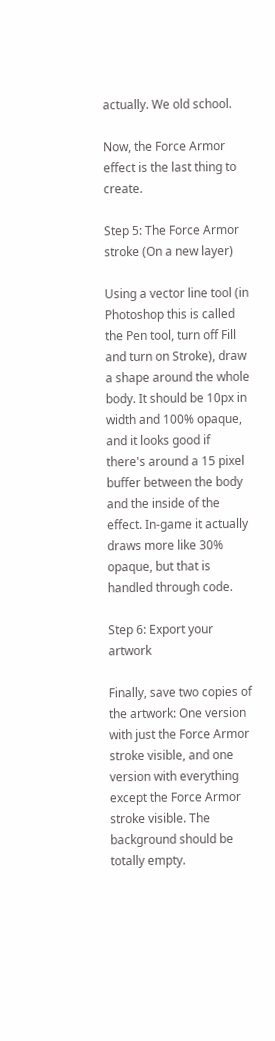actually. We old school.

Now, the Force Armor effect is the last thing to create.

Step 5: The Force Armor stroke (On a new layer)

Using a vector line tool (in Photoshop this is called the Pen tool, turn off Fill and turn on Stroke), draw a shape around the whole body. It should be 10px in width and 100% opaque, and it looks good if there's around a 15 pixel buffer between the body and the inside of the effect. In-game it actually draws more like 30% opaque, but that is handled through code.

Step 6: Export your artwork

Finally, save two copies of the artwork: One version with just the Force Armor stroke visible, and one version with everything except the Force Armor stroke visible. The background should be totally empty.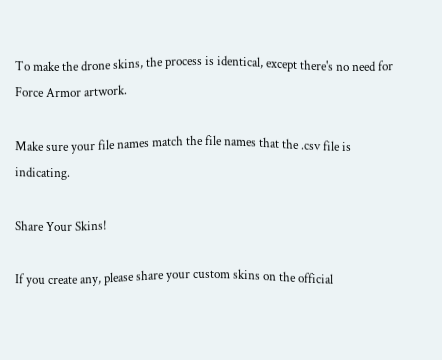To make the drone skins, the process is identical, except there's no need for Force Armor artwork.

Make sure your file names match the file names that the .csv file is indicating.

Share Your Skins!

If you create any, please share your custom skins on the official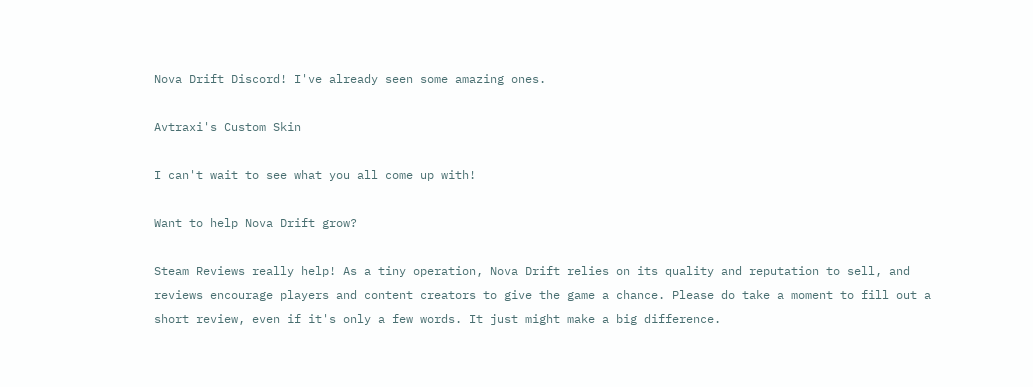Nova Drift Discord! I've already seen some amazing ones.

Avtraxi's Custom Skin

I can't wait to see what you all come up with!

Want to help Nova Drift grow?

Steam Reviews really help! As a tiny operation, Nova Drift relies on its quality and reputation to sell, and reviews encourage players and content creators to give the game a chance. Please do take a moment to fill out a short review, even if it's only a few words. It just might make a big difference.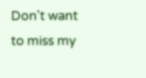Don't want to miss my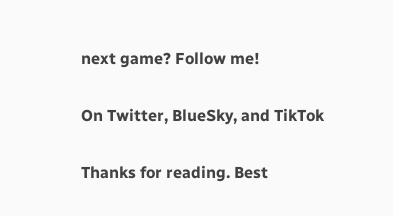next game? Follow me!

On Twitter, BlueSky, and TikTok

Thanks for reading. Best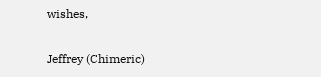wishes,

Jeffrey (Chimeric)